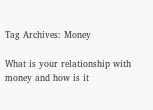Tag Archives: Money

What is your relationship with money and how is it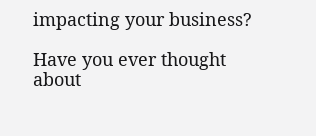impacting your business?

Have you ever thought about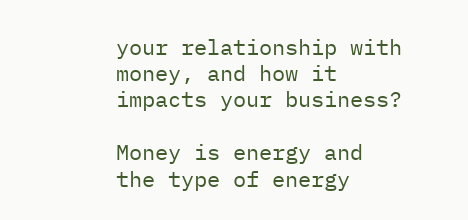your relationship with money, and how it impacts your business?

Money is energy and the type of energy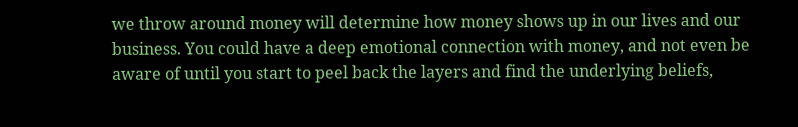we throw around money will determine how money shows up in our lives and our business. You could have a deep emotional connection with money, and not even be aware of until you start to peel back the layers and find the underlying beliefs,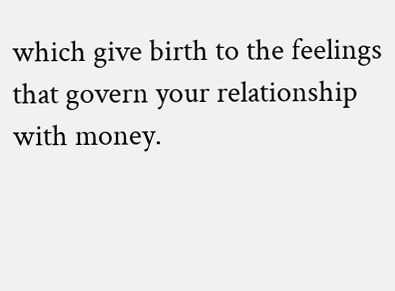which give birth to the feelings that govern your relationship with money.